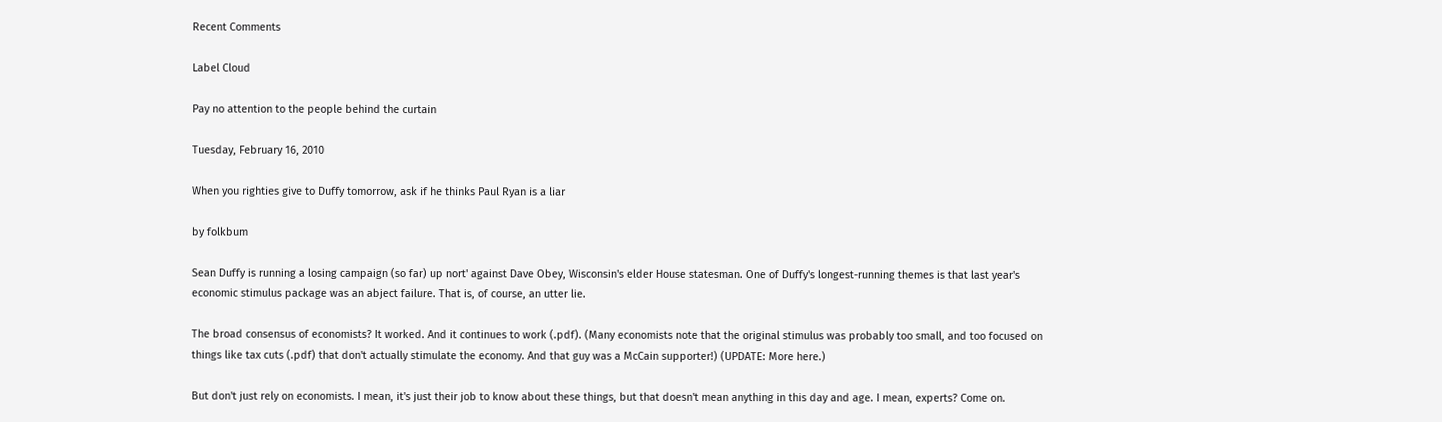Recent Comments

Label Cloud

Pay no attention to the people behind the curtain

Tuesday, February 16, 2010

When you righties give to Duffy tomorrow, ask if he thinks Paul Ryan is a liar

by folkbum

Sean Duffy is running a losing campaign (so far) up nort' against Dave Obey, Wisconsin's elder House statesman. One of Duffy's longest-running themes is that last year's economic stimulus package was an abject failure. That is, of course, an utter lie.

The broad consensus of economists? It worked. And it continues to work (.pdf). (Many economists note that the original stimulus was probably too small, and too focused on things like tax cuts (.pdf) that don't actually stimulate the economy. And that guy was a McCain supporter!) (UPDATE: More here.)

But don't just rely on economists. I mean, it's just their job to know about these things, but that doesn't mean anything in this day and age. I mean, experts? Come on.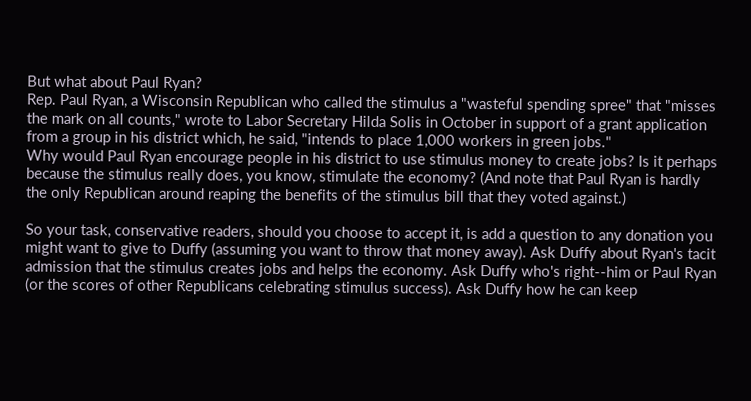But what about Paul Ryan?
Rep. Paul Ryan, a Wisconsin Republican who called the stimulus a "wasteful spending spree" that "misses the mark on all counts," wrote to Labor Secretary Hilda Solis in October in support of a grant application from a group in his district which, he said, "intends to place 1,000 workers in green jobs."
Why would Paul Ryan encourage people in his district to use stimulus money to create jobs? Is it perhaps because the stimulus really does, you know, stimulate the economy? (And note that Paul Ryan is hardly the only Republican around reaping the benefits of the stimulus bill that they voted against.)

So your task, conservative readers, should you choose to accept it, is add a question to any donation you might want to give to Duffy (assuming you want to throw that money away). Ask Duffy about Ryan's tacit admission that the stimulus creates jobs and helps the economy. Ask Duffy who's right--him or Paul Ryan (or the scores of other Republicans celebrating stimulus success). Ask Duffy how he can keep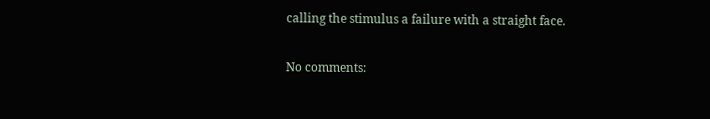calling the stimulus a failure with a straight face.

No comments: